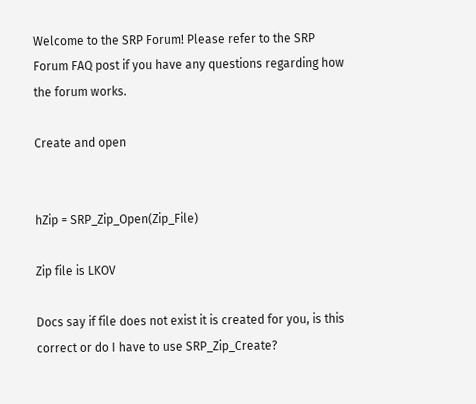Welcome to the SRP Forum! Please refer to the SRP Forum FAQ post if you have any questions regarding how the forum works.

Create and open


hZip = SRP_Zip_Open(Zip_File)

Zip file is LKOV

Docs say if file does not exist it is created for you, is this correct or do I have to use SRP_Zip_Create?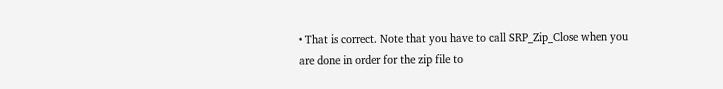• That is correct. Note that you have to call SRP_Zip_Close when you are done in order for the zip file to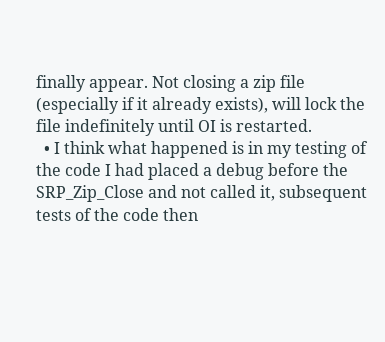finally appear. Not closing a zip file (especially if it already exists), will lock the file indefinitely until OI is restarted.
  • I think what happened is in my testing of the code I had placed a debug before the SRP_Zip_Close and not called it, subsequent tests of the code then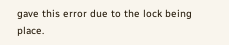gave this error due to the lock being place.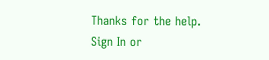Thanks for the help.
Sign In or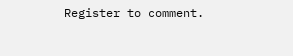Register to comment.